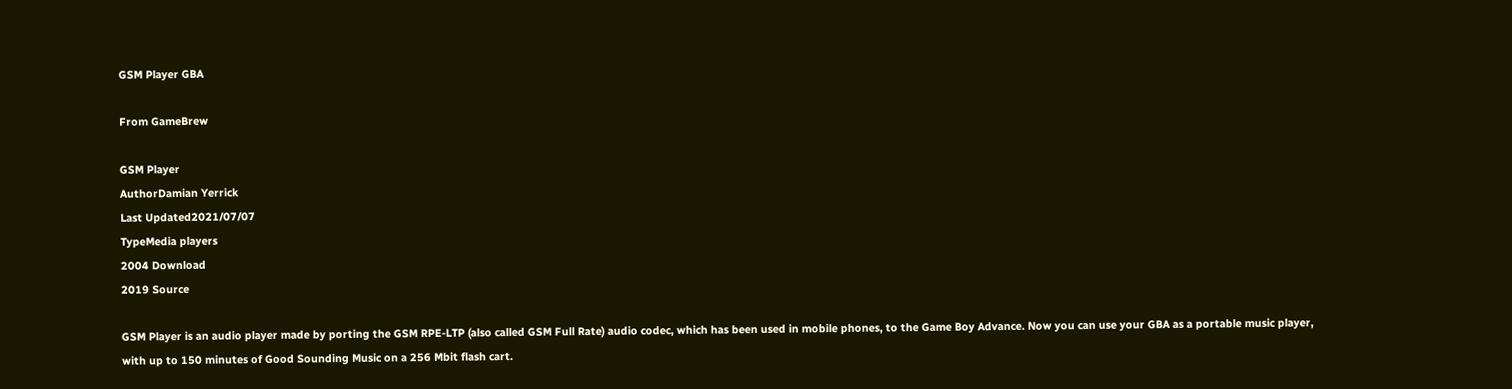GSM Player GBA

From GameBrew

GSM Player
AuthorDamian Yerrick
Last Updated2021/07/07
TypeMedia players
2004 Download
2019 Source

GSM Player is an audio player made by porting the GSM RPE-LTP (also called GSM Full Rate) audio codec, which has been used in mobile phones, to the Game Boy Advance. Now you can use your GBA as a portable music player, with up to 150 minutes of Good Sounding Music on a 256 Mbit flash cart.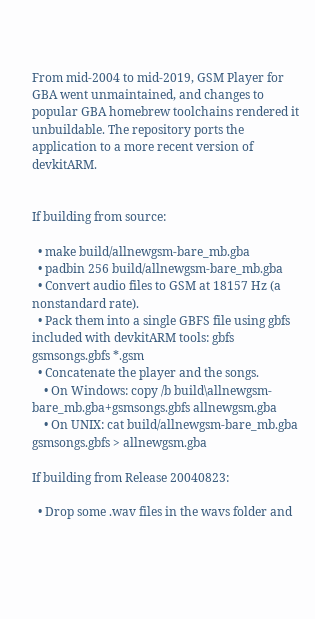From mid-2004 to mid-2019, GSM Player for GBA went unmaintained, and changes to popular GBA homebrew toolchains rendered it unbuildable. The repository ports the application to a more recent version of devkitARM.


If building from source:

  • make build/allnewgsm-bare_mb.gba
  • padbin 256 build/allnewgsm-bare_mb.gba
  • Convert audio files to GSM at 18157 Hz (a nonstandard rate).
  • Pack them into a single GBFS file using gbfs included with devkitARM tools: gbfs gsmsongs.gbfs *.gsm
  • Concatenate the player and the songs.
    • On Windows: copy /b build\allnewgsm-bare_mb.gba+gsmsongs.gbfs allnewgsm.gba
    • On UNIX: cat build/allnewgsm-bare_mb.gba gsmsongs.gbfs > allnewgsm.gba

If building from Release 20040823:

  • Drop some .wav files in the wavs folder and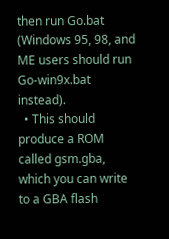then run Go.bat (Windows 95, 98, and ME users should run Go-win9x.bat instead).
  • This should produce a ROM called gsm.gba, which you can write to a GBA flash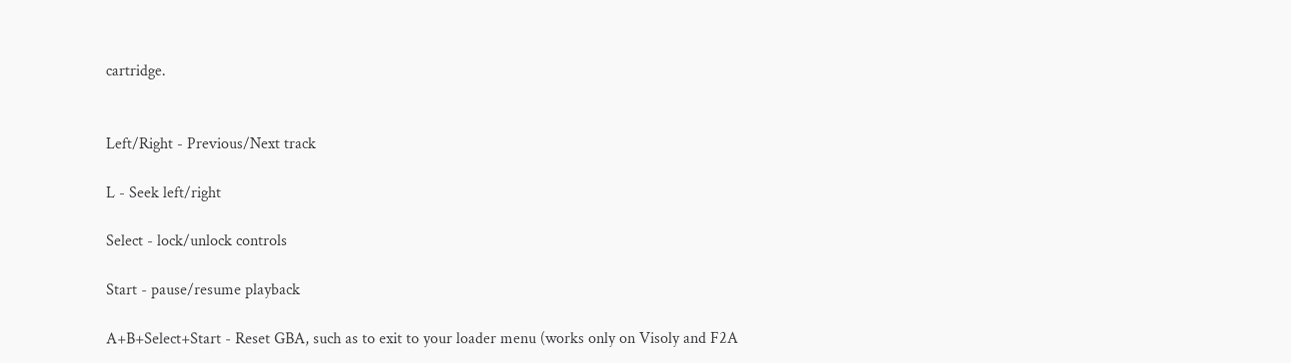cartridge.


Left/Right - Previous/Next track

L - Seek left/right

Select - lock/unlock controls

Start - pause/resume playback

A+B+Select+Start - Reset GBA, such as to exit to your loader menu (works only on Visoly and F2A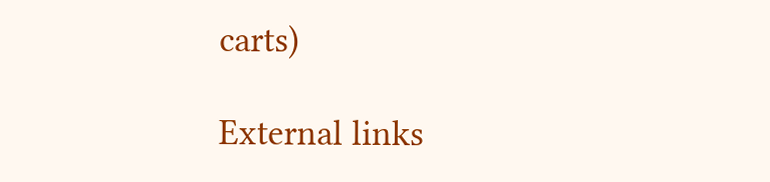carts)

External links